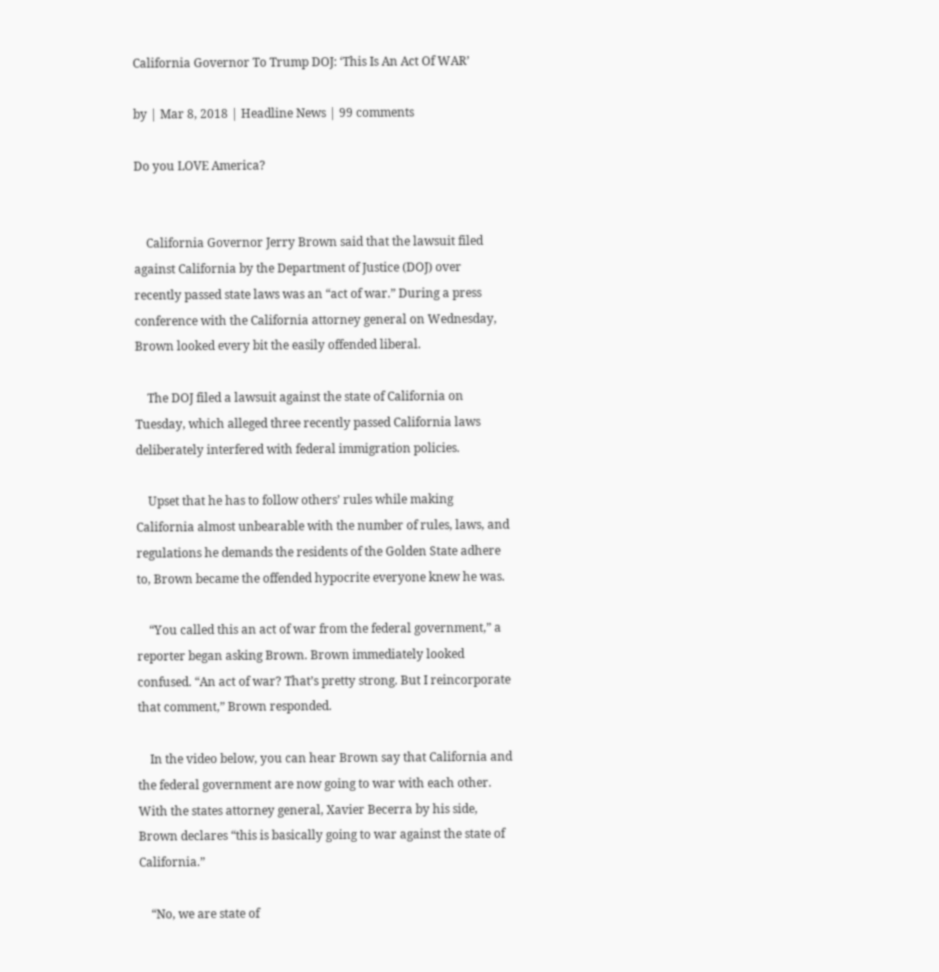California Governor To Trump DOJ: ‘This Is An Act Of WAR’

by | Mar 8, 2018 | Headline News | 99 comments

Do you LOVE America?


    California Governor Jerry Brown said that the lawsuit filed against California by the Department of Justice (DOJ) over recently passed state laws was an “act of war.” During a press conference with the California attorney general on Wednesday, Brown looked every bit the easily offended liberal.

    The DOJ filed a lawsuit against the state of California on Tuesday, which alleged three recently passed California laws deliberately interfered with federal immigration policies.

    Upset that he has to follow others’ rules while making California almost unbearable with the number of rules, laws, and regulations he demands the residents of the Golden State adhere to, Brown became the offended hypocrite everyone knew he was.

    “You called this an act of war from the federal government,” a reporter began asking Brown. Brown immediately looked confused. “An act of war? That’s pretty strong. But I reincorporate that comment,” Brown responded.

    In the video below, you can hear Brown say that California and the federal government are now going to war with each other. With the states attorney general, Xavier Becerra by his side, Brown declares “this is basically going to war against the state of California.”

    “No, we are state of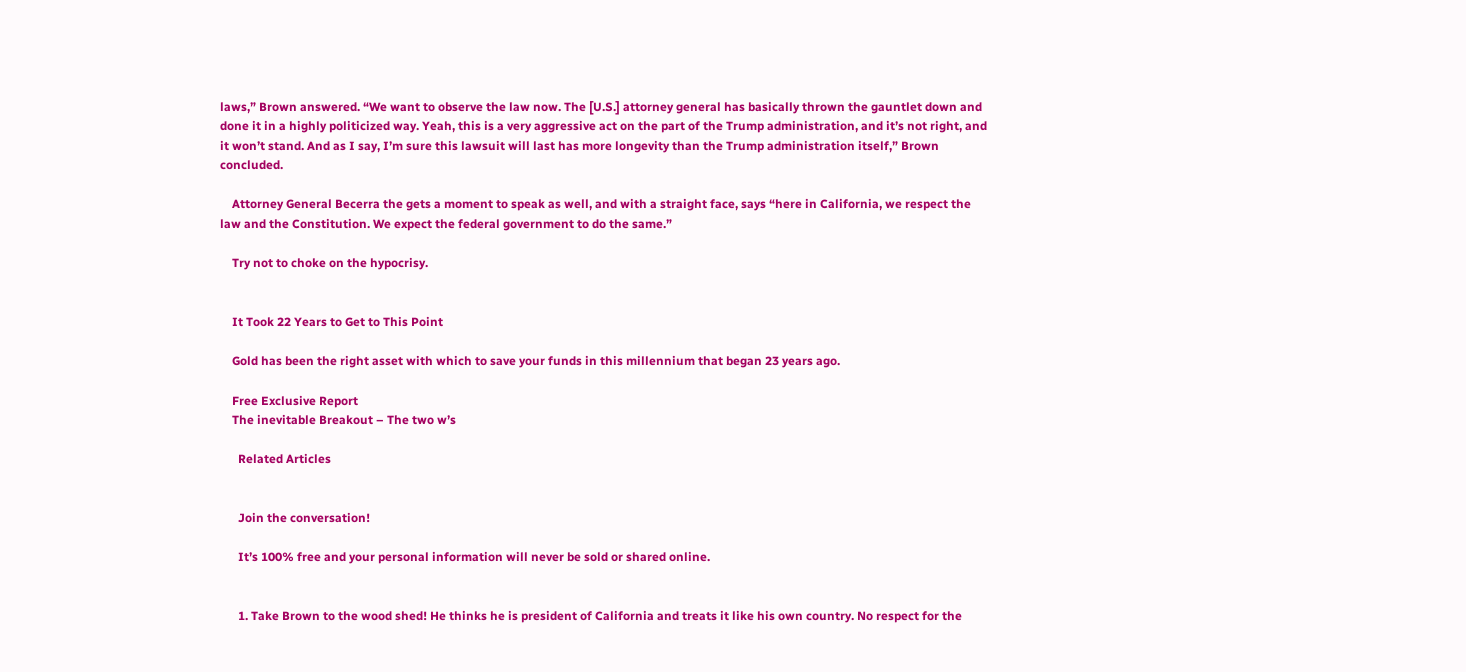laws,” Brown answered. “We want to observe the law now. The [U.S.] attorney general has basically thrown the gauntlet down and done it in a highly politicized way. Yeah, this is a very aggressive act on the part of the Trump administration, and it’s not right, and it won’t stand. And as I say, I’m sure this lawsuit will last has more longevity than the Trump administration itself,” Brown concluded.

    Attorney General Becerra the gets a moment to speak as well, and with a straight face, says “here in California, we respect the law and the Constitution. We expect the federal government to do the same.”

    Try not to choke on the hypocrisy.


    It Took 22 Years to Get to This Point

    Gold has been the right asset with which to save your funds in this millennium that began 23 years ago.

    Free Exclusive Report
    The inevitable Breakout – The two w’s

      Related Articles


      Join the conversation!

      It’s 100% free and your personal information will never be sold or shared online.


      1. Take Brown to the wood shed! He thinks he is president of California and treats it like his own country. No respect for the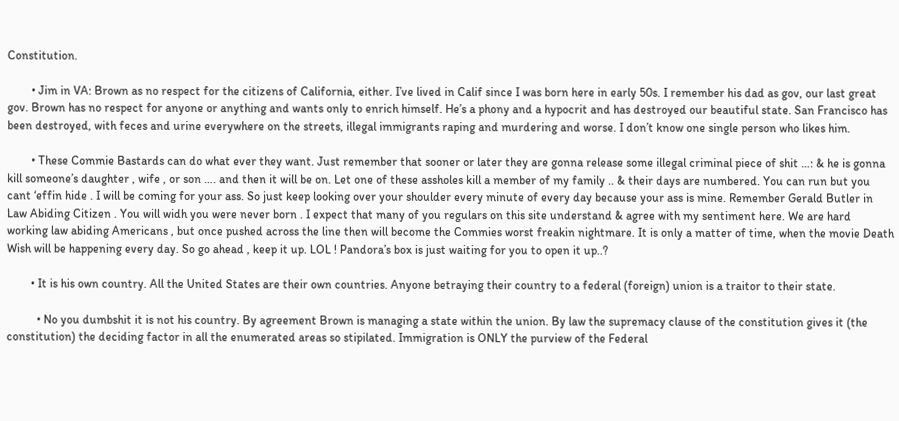Constitution.

        • Jim in VA: Brown as no respect for the citizens of California, either. I’ve lived in Calif since I was born here in early 50s. I remember his dad as gov, our last great gov. Brown has no respect for anyone or anything and wants only to enrich himself. He’s a phony and a hypocrit and has destroyed our beautiful state. San Francisco has been destroyed, with feces and urine everywhere on the streets, illegal immigrants raping and murdering and worse. I don’t know one single person who likes him.

        • These Commie Bastards can do what ever they want. Just remember that sooner or later they are gonna release some illegal criminal piece of shit …: & he is gonna kill someone’s daughter , wife , or son …. and then it will be on. Let one of these assholes kill a member of my family .. & their days are numbered. You can run but you cant ‘effin hide . I will be coming for your ass. So just keep looking over your shoulder every minute of every day because your ass is mine. Remember Gerald Butler in Law Abiding Citizen . You will widh you were never born . I expect that many of you regulars on this site understand & agree with my sentiment here. We are hard working law abiding Americans , but once pushed across the line then will become the Commies worst freakin nightmare. It is only a matter of time, when the movie Death Wish will be happening every day. So go ahead , keep it up. LOL ! Pandora’s box is just waiting for you to open it up..?

        • It is his own country. All the United States are their own countries. Anyone betraying their country to a federal (foreign) union is a traitor to their state.

          • No you dumbshit it is not his country. By agreement Brown is managing a state within the union. By law the supremacy clause of the constitution gives it (the constitution) the deciding factor in all the enumerated areas so stipilated. Immigration is ONLY the purview of the Federal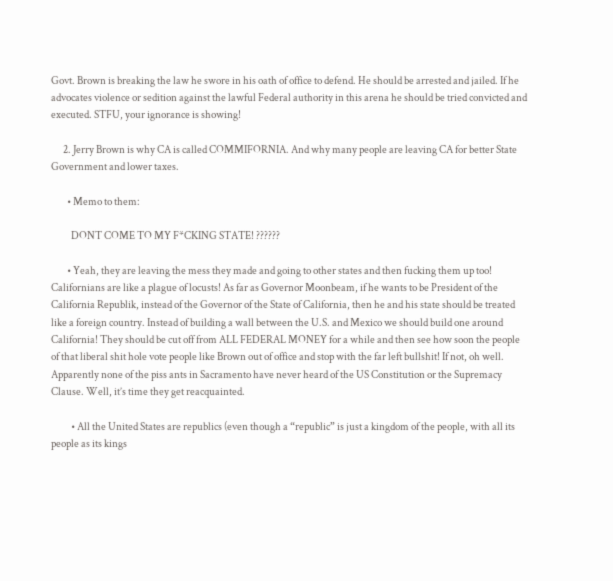Govt. Brown is breaking the law he swore in his oath of office to defend. He should be arrested and jailed. If he advocates violence or sedition against the lawful Federal authority in this arena he should be tried convicted and executed. STFU, your ignorance is showing!

      2. Jerry Brown is why CA is called COMMIFORNIA. And why many people are leaving CA for better State Government and lower taxes.

        • Memo to them:

          DONT COME TO MY F*CKING STATE! ??????

        • Yeah, they are leaving the mess they made and going to other states and then fucking them up too! Californians are like a plague of locusts! As far as Governor Moonbeam, if he wants to be President of the California Republik, instead of the Governor of the State of California, then he and his state should be treated like a foreign country. Instead of building a wall between the U.S. and Mexico we should build one around California! They should be cut off from ALL FEDERAL MONEY for a while and then see how soon the people of that liberal shit hole vote people like Brown out of office and stop with the far left bullshit! If not, oh well. Apparently none of the piss ants in Sacramento have never heard of the US Constitution or the Supremacy Clause. Well, it’s time they get reacquainted.

          • All the United States are republics (even though a “republic” is just a kingdom of the people, with all its people as its kings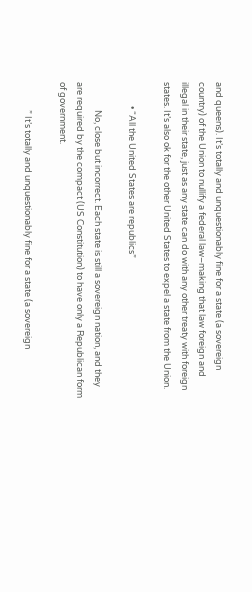and queens). It’s totally and unquestionably fine for a state (a sovereign country) of the Union to nullify a federal law–making that law foreign and illegal in their state, just as any state can do with any other treaty with foreign states. It’s also ok for the other United States to expel a state from the Union.

            • “All the United States are republics”

              No, close but incorrect. Each state is still a sovereign nation, and they are required by the compact (US Constitution) to have only a Republican form of government.

              ” It’s totally and unquestionably fine for a state (a sovereign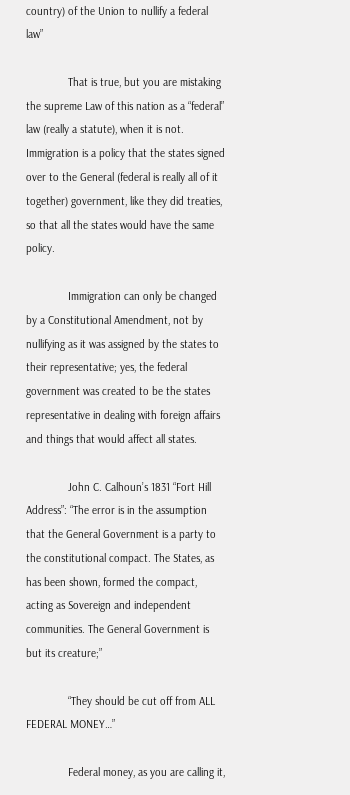country) of the Union to nullify a federal law”

              That is true, but you are mistaking the supreme Law of this nation as a “federal” law (really a statute), when it is not. Immigration is a policy that the states signed over to the General (federal is really all of it together) government, like they did treaties, so that all the states would have the same policy.

              Immigration can only be changed by a Constitutional Amendment, not by nullifying as it was assigned by the states to their representative; yes, the federal government was created to be the states representative in dealing with foreign affairs and things that would affect all states.

              John C. Calhoun’s 1831 “Fort Hill Address”: “The error is in the assumption that the General Government is a party to the constitutional compact. The States, as has been shown, formed the compact, acting as Sovereign and independent communities. The General Government is but its creature;”

              “They should be cut off from ALL FEDERAL MONEY…”

              Federal money, as you are calling it,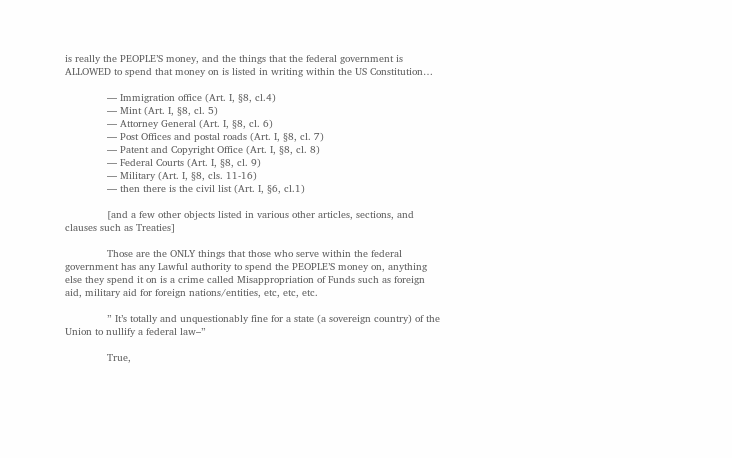is really the PEOPLE’S money, and the things that the federal government is ALLOWED to spend that money on is listed in writing within the US Constitution…

              — Immigration office (Art. I, §8, cl.4)
              — Mint (Art. I, §8, cl. 5)
              — Attorney General (Art. I, §8, cl. 6)
              — Post Offices and postal roads (Art. I, §8, cl. 7)
              — Patent and Copyright Office (Art. I, §8, cl. 8)
              — Federal Courts (Art. I, §8, cl. 9)
              — Military (Art. I, §8, cls. 11-16)
              — then there is the civil list (Art. I, §6, cl.1)

              [and a few other objects listed in various other articles, sections, and clauses such as Treaties]

              Those are the ONLY things that those who serve within the federal government has any Lawful authority to spend the PEOPLE’S money on, anything else they spend it on is a crime called Misappropriation of Funds such as foreign aid, military aid for foreign nations/entities, etc, etc, etc.

              ” It’s totally and unquestionably fine for a state (a sovereign country) of the Union to nullify a federal law–”

              True,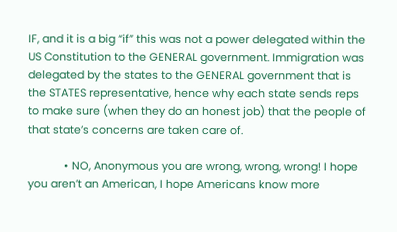IF, and it is a big “if” this was not a power delegated within the US Constitution to the GENERAL government. Immigration was delegated by the states to the GENERAL government that is the STATES representative, hence why each state sends reps to make sure (when they do an honest job) that the people of that state’s concerns are taken care of.

            • NO, Anonymous you are wrong, wrong, wrong! I hope you aren’t an American, I hope Americans know more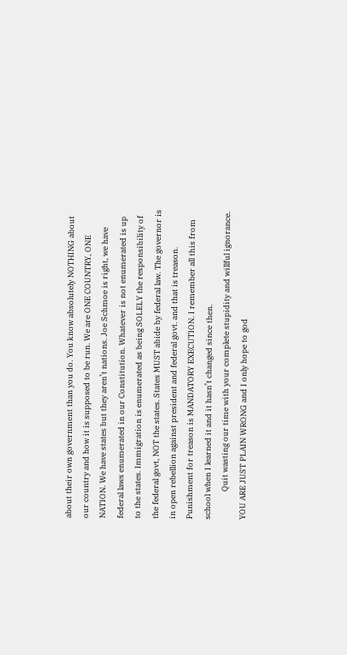about their own government than you do. You know absolutely NOTHING about our country and how it is supposed to be run. We are ONE COUNTRY, ONE NATION. We have states but they aren’t nations. Joe Schmoe is right, we have federal laws enumerated in our Constitution. Whatever is not enumerated is up to the states. Immigration is enumerated as being SOLELY the responsibility of the federal govt, NOT the states. States MUST abide by federal law. The governor is in open rebellion against president and federal govt. and that is treason. Punishment for treason is MANDATORY EXECUTION. I remember all this from school when I learned it and it hasn’t changed since then.
              Quit wasting our time with your complete stupidity and willful ignorance. YOU ARE JUST PLAIN WRONG and I only hope to god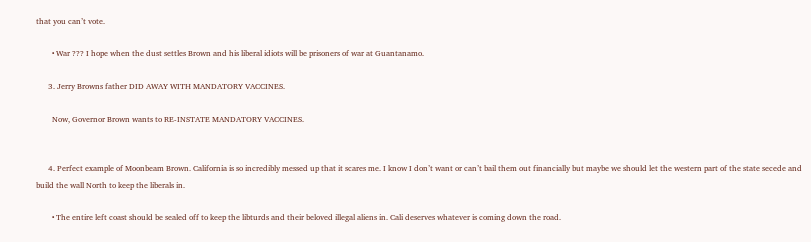that you can’t vote.

        • War ??? I hope when the dust settles Brown and his liberal idiots will be prisoners of war at Guantanamo.

      3. Jerry Browns father DID AWAY WITH MANDATORY VACCINES.

        Now, Governor Brown wants to RE-INSTATE MANDATORY VACCINES.


      4. Perfect example of Moonbeam Brown. California is so incredibly messed up that it scares me. I know I don’t want or can’t bail them out financially but maybe we should let the western part of the state secede and build the wall North to keep the liberals in.

        • The entire left coast should be sealed off to keep the libturds and their beloved illegal aliens in. Cali deserves whatever is coming down the road.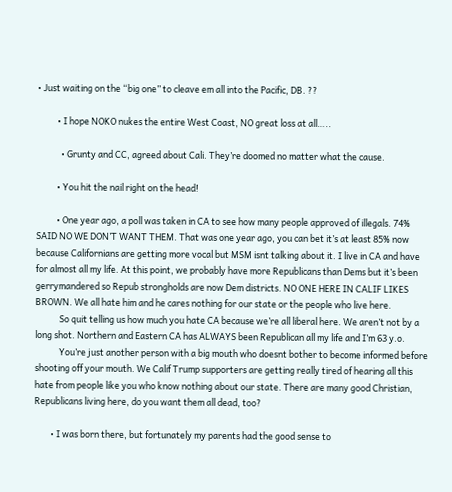• Just waiting on the “big one” to cleave em all into the Pacific, DB. ??

          • I hope NOKO nukes the entire West Coast, NO great loss at all…..

            • Grunty and CC, agreed about Cali. They’re doomed no matter what the cause.

          • You hit the nail right on the head!

          • One year ago, a poll was taken in CA to see how many people approved of illegals. 74% SAID NO WE DON’T WANT THEM. That was one year ago, you can bet it’s at least 85% now because Californians are getting more vocal but MSM isnt talking about it. I live in CA and have for almost all my life. At this point, we probably have more Republicans than Dems but it’s been gerrymandered so Repub strongholds are now Dem districts. NO ONE HERE IN CALIF LIKES BROWN. We all hate him and he cares nothing for our state or the people who live here.
            So quit telling us how much you hate CA because we’re all liberal here. We aren’t not by a long shot. Northern and Eastern CA has ALWAYS been Republican all my life and I’m 63 y.o.
            You’re just another person with a big mouth who doesnt bother to become informed before shooting off your mouth. We Calif Trump supporters are getting really tired of hearing all this hate from people like you who know nothing about our state. There are many good Christian, Republicans living here, do you want them all dead, too?

        • I was born there, but fortunately my parents had the good sense to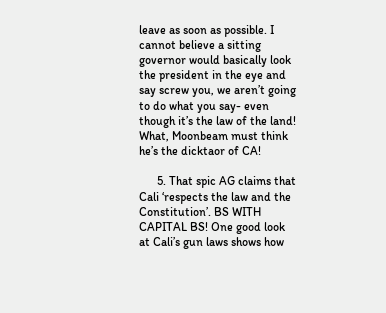leave as soon as possible. I cannot believe a sitting governor would basically look the president in the eye and say screw you, we aren’t going to do what you say- even though it’s the law of the land! What, Moonbeam must think he’s the dicktaor of CA!

      5. That spic AG claims that Cali ‘respects the law and the Constitution’. BS WITH CAPITAL BS! One good look at Cali’s gun laws shows how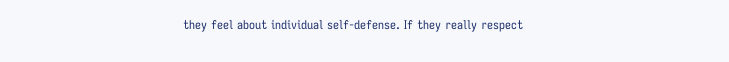they feel about individual self-defense. If they really respect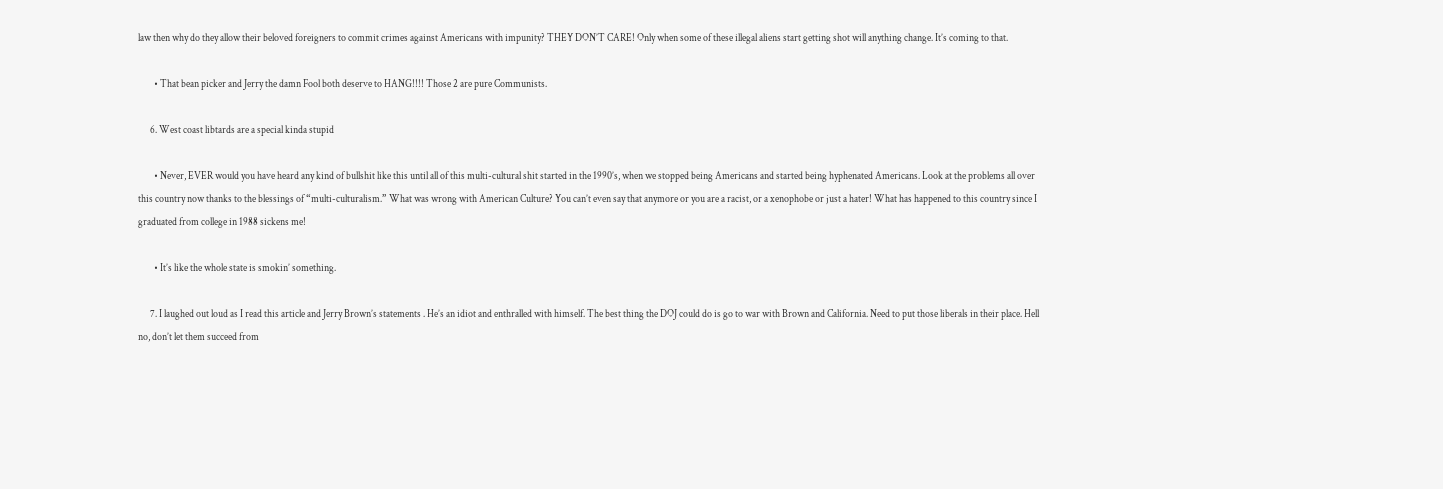law then why do they allow their beloved foreigners to commit crimes against Americans with impunity? THEY DON’T CARE! Only when some of these illegal aliens start getting shot will anything change. It’s coming to that.

        • That bean picker and Jerry the damn Fool both deserve to HANG!!!! Those 2 are pure Communists.

      6. West coast libtards are a special kinda stupid

        • Never, EVER would you have heard any kind of bullshit like this until all of this multi-cultural shit started in the 1990’s, when we stopped being Americans and started being hyphenated Americans. Look at the problems all over this country now thanks to the blessings of “multi-culturalism.” What was wrong with American Culture? You can’t even say that anymore or you are a racist, or a xenophobe or just a hater! What has happened to this country since I graduated from college in 1988 sickens me!

        • It’s like the whole state is smokin’ something.

      7. I laughed out loud as I read this article and Jerry Brown’s statements . He’s an idiot and enthralled with himself. The best thing the DOJ could do is go to war with Brown and California. Need to put those liberals in their place. Hell no, don’t let them succeed from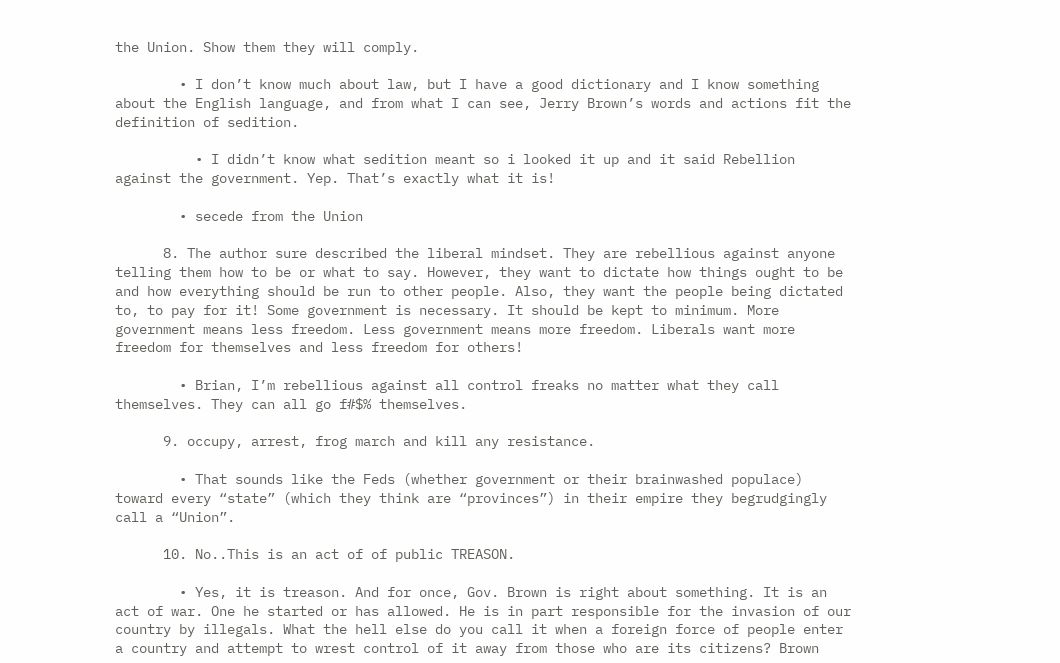the Union. Show them they will comply.

        • I don’t know much about law, but I have a good dictionary and I know something about the English language, and from what I can see, Jerry Brown’s words and actions fit the definition of sedition.

          • I didn’t know what sedition meant so i looked it up and it said Rebellion against the government. Yep. That’s exactly what it is!

        • secede from the Union

      8. The author sure described the liberal mindset. They are rebellious against anyone telling them how to be or what to say. However, they want to dictate how things ought to be and how everything should be run to other people. Also, they want the people being dictated to, to pay for it! Some government is necessary. It should be kept to minimum. More government means less freedom. Less government means more freedom. Liberals want more freedom for themselves and less freedom for others!

        • Brian, I’m rebellious against all control freaks no matter what they call themselves. They can all go f#$% themselves.

      9. occupy, arrest, frog march and kill any resistance.

        • That sounds like the Feds (whether government or their brainwashed populace) toward every “state” (which they think are “provinces”) in their empire they begrudgingly call a “Union”.

      10. No..This is an act of of public TREASON.

        • Yes, it is treason. And for once, Gov. Brown is right about something. It is an act of war. One he started or has allowed. He is in part responsible for the invasion of our country by illegals. What the hell else do you call it when a foreign force of people enter a country and attempt to wrest control of it away from those who are its citizens? Brown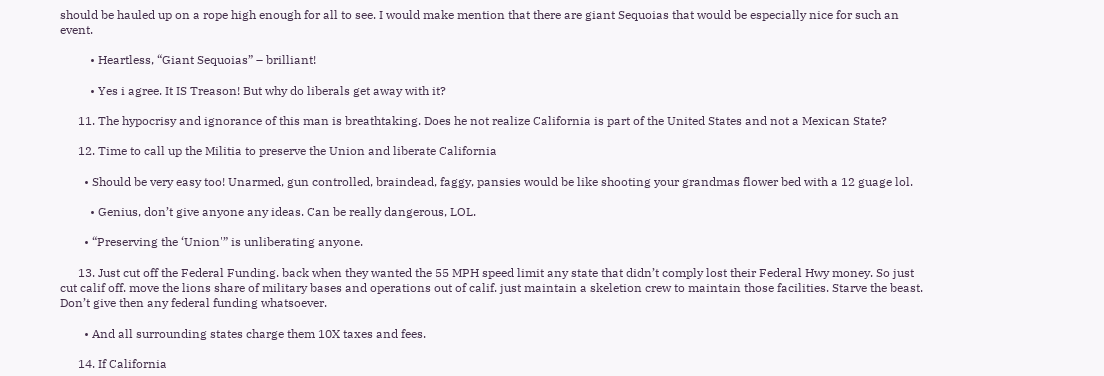should be hauled up on a rope high enough for all to see. I would make mention that there are giant Sequoias that would be especially nice for such an event.

          • Heartless, “Giant Sequoias” – brilliant!

          • Yes i agree. It IS Treason! But why do liberals get away with it?

      11. The hypocrisy and ignorance of this man is breathtaking. Does he not realize California is part of the United States and not a Mexican State?

      12. Time to call up the Militia to preserve the Union and liberate California

        • Should be very easy too! Unarmed, gun controlled, braindead, faggy, pansies would be like shooting your grandmas flower bed with a 12 guage lol.

          • Genius, don’t give anyone any ideas. Can be really dangerous, LOL.

        • “Preserving the ‘Union'” is unliberating anyone.

      13. Just cut off the Federal Funding. back when they wanted the 55 MPH speed limit any state that didn’t comply lost their Federal Hwy money. So just cut calif off. move the lions share of military bases and operations out of calif. just maintain a skeletion crew to maintain those facilities. Starve the beast. Don’t give then any federal funding whatsoever.

        • And all surrounding states charge them 10X taxes and fees.

      14. If California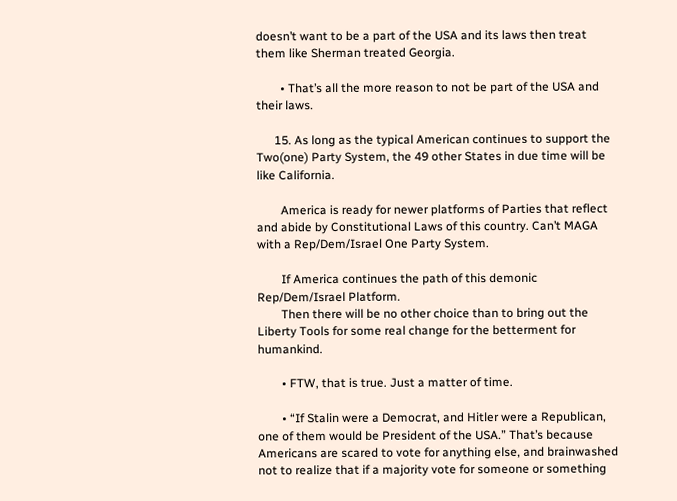doesn’t want to be a part of the USA and its laws then treat them like Sherman treated Georgia.

        • That’s all the more reason to not be part of the USA and their laws.

      15. As long as the typical American continues to support the Two(one) Party System, the 49 other States in due time will be like California.

        America is ready for newer platforms of Parties that reflect and abide by Constitutional Laws of this country. Can’t MAGA with a Rep/Dem/Israel One Party System.

        If America continues the path of this demonic Rep/Dem/Israel Platform.
        Then there will be no other choice than to bring out the Liberty Tools for some real change for the betterment for humankind.

        • FTW, that is true. Just a matter of time.

        • “If Stalin were a Democrat, and Hitler were a Republican, one of them would be President of the USA.” That’s because Americans are scared to vote for anything else, and brainwashed not to realize that if a majority vote for someone or something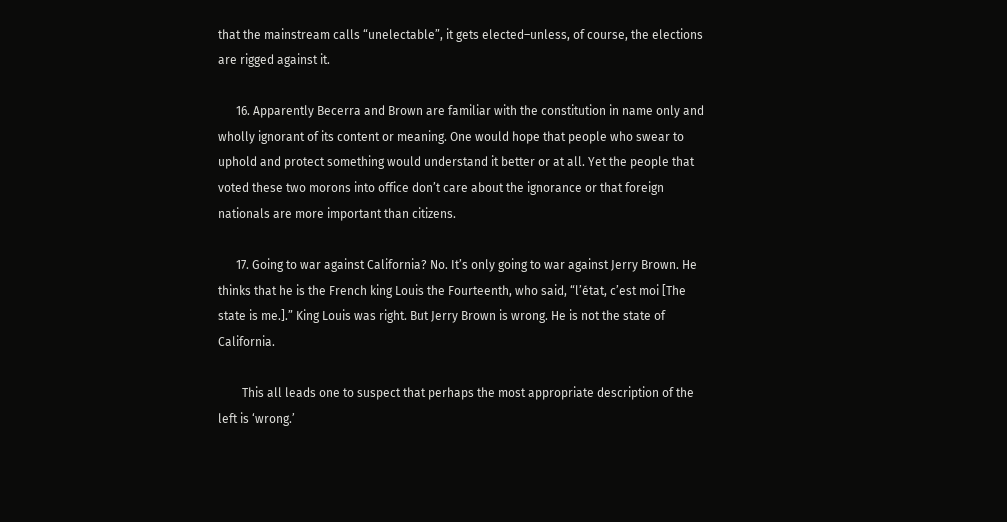that the mainstream calls “unelectable”, it gets elected–unless, of course, the elections are rigged against it.

      16. Apparently Becerra and Brown are familiar with the constitution in name only and wholly ignorant of its content or meaning. One would hope that people who swear to uphold and protect something would understand it better or at all. Yet the people that voted these two morons into office don’t care about the ignorance or that foreign nationals are more important than citizens.

      17. Going to war against California? No. It’s only going to war against Jerry Brown. He thinks that he is the French king Louis the Fourteenth, who said, “l’état, c’est moi [The state is me.].” King Louis was right. But Jerry Brown is wrong. He is not the state of California.

        This all leads one to suspect that perhaps the most appropriate description of the left is ‘wrong.’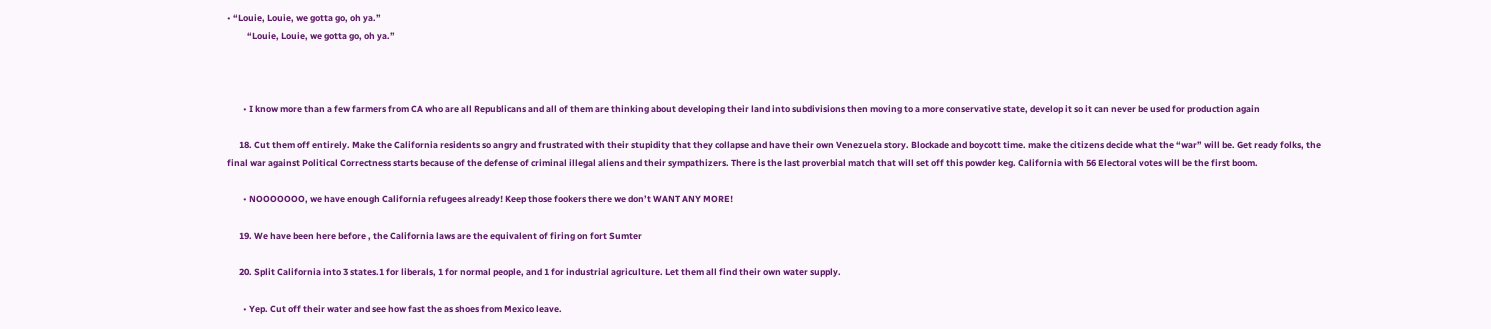• “Louie, Louie, we gotta go, oh ya.”
          “Louie, Louie, we gotta go, oh ya.”



        • I know more than a few farmers from CA who are all Republicans and all of them are thinking about developing their land into subdivisions then moving to a more conservative state, develop it so it can never be used for production again

      18. Cut them off entirely. Make the California residents so angry and frustrated with their stupidity that they collapse and have their own Venezuela story. Blockade and boycott time. make the citizens decide what the “war” will be. Get ready folks, the final war against Political Correctness starts because of the defense of criminal illegal aliens and their sympathizers. There is the last proverbial match that will set off this powder keg. California with 56 Electoral votes will be the first boom.

        • NOOOOOOO, we have enough California refugees already! Keep those fookers there we don’t WANT ANY MORE!

      19. We have been here before , the California laws are the equivalent of firing on fort Sumter

      20. Split California into 3 states.1 for liberals, 1 for normal people, and 1 for industrial agriculture. Let them all find their own water supply.

        • Yep. Cut off their water and see how fast the as shoes from Mexico leave.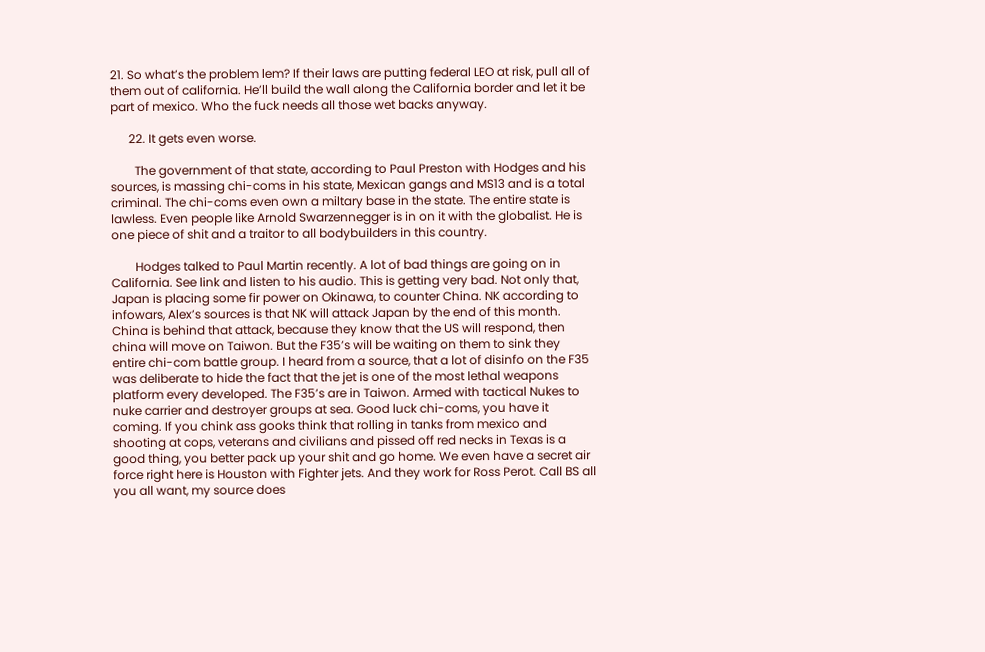21. So what’s the problem lem? If their laws are putting federal LEO at risk, pull all of them out of california. He’ll build the wall along the California border and let it be part of mexico. Who the fuck needs all those wet backs anyway.

      22. It gets even worse.

        The government of that state, according to Paul Preston with Hodges and his sources, is massing chi-coms in his state, Mexican gangs and MS13 and is a total criminal. The chi-coms even own a miltary base in the state. The entire state is lawless. Even people like Arnold Swarzennegger is in on it with the globalist. He is one piece of shit and a traitor to all bodybuilders in this country.

        Hodges talked to Paul Martin recently. A lot of bad things are going on in California. See link and listen to his audio. This is getting very bad. Not only that, Japan is placing some fir power on Okinawa, to counter China. NK according to infowars, Alex’s sources is that NK will attack Japan by the end of this month. China is behind that attack, because they know that the US will respond, then china will move on Taiwon. But the F35’s will be waiting on them to sink they entire chi-com battle group. I heard from a source, that a lot of disinfo on the F35 was deliberate to hide the fact that the jet is one of the most lethal weapons platform every developed. The F35’s are in Taiwon. Armed with tactical Nukes to nuke carrier and destroyer groups at sea. Good luck chi-coms, you have it coming. If you chink ass gooks think that rolling in tanks from mexico and shooting at cops, veterans and civilians and pissed off red necks in Texas is a good thing, you better pack up your shit and go home. We even have a secret air force right here is Houston with Fighter jets. And they work for Ross Perot. Call BS all you all want, my source does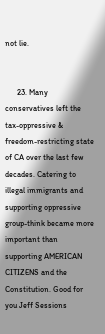not lie.


      23. Many conservatives left the tax-oppressive & freedom-restricting state of CA over the last few decades. Catering to illegal immigrants and supporting oppressive group-think became more important than supporting AMERICAN CITIZENS and the Constitution. Good for you Jeff Sessions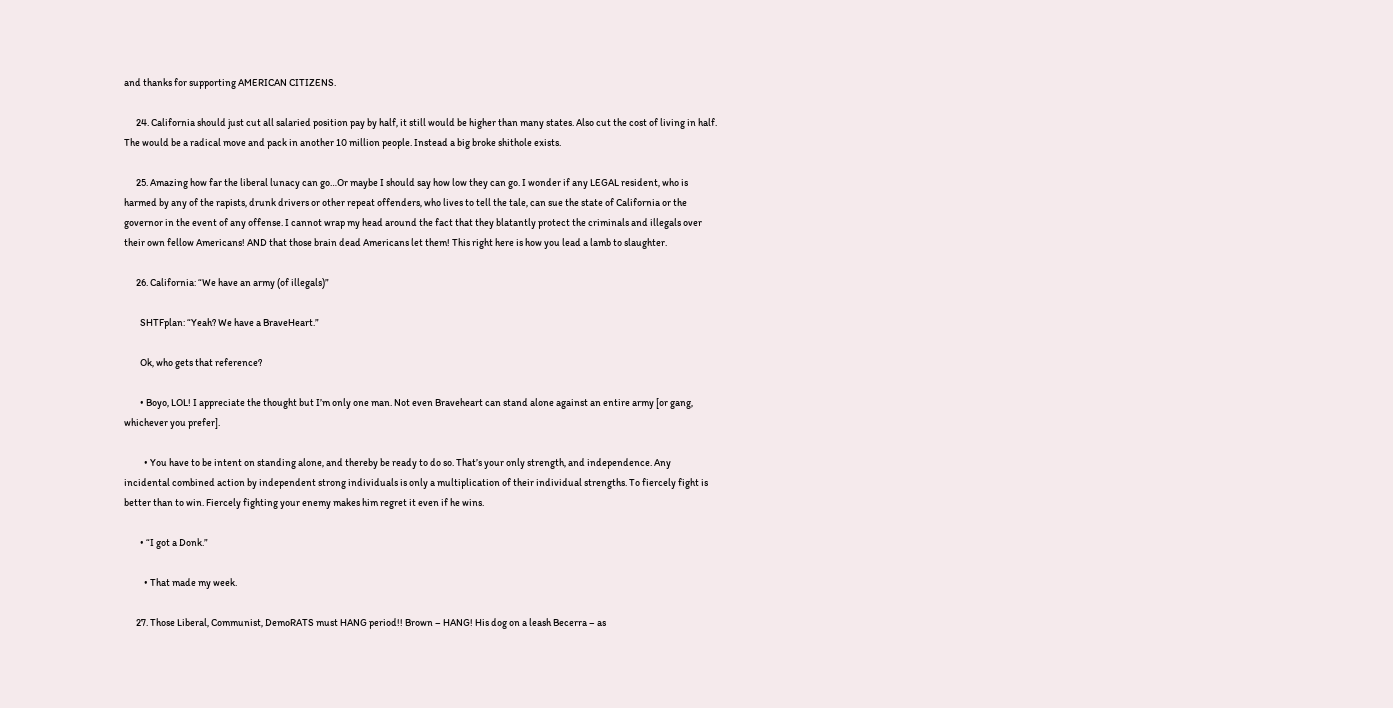and thanks for supporting AMERICAN CITIZENS.

      24. California should just cut all salaried position pay by half, it still would be higher than many states. Also cut the cost of living in half. The would be a radical move and pack in another 10 million people. Instead a big broke shithole exists.

      25. Amazing how far the liberal lunacy can go…Or maybe I should say how low they can go. I wonder if any LEGAL resident, who is harmed by any of the rapists, drunk drivers or other repeat offenders, who lives to tell the tale, can sue the state of California or the governor in the event of any offense. I cannot wrap my head around the fact that they blatantly protect the criminals and illegals over their own fellow Americans! AND that those brain dead Americans let them! This right here is how you lead a lamb to slaughter.

      26. California: “We have an army (of illegals)”

        SHTFplan: “Yeah? We have a BraveHeart.”

        Ok, who gets that reference?

        • Boyo, LOL! I appreciate the thought but I’m only one man. Not even Braveheart can stand alone against an entire army [or gang, whichever you prefer].

          • You have to be intent on standing alone, and thereby be ready to do so. That’s your only strength, and independence. Any incidental combined action by independent strong individuals is only a multiplication of their individual strengths. To fiercely fight is better than to win. Fiercely fighting your enemy makes him regret it even if he wins.

        • “I got a Donk.”

          • That made my week.

      27. Those Liberal, Communist, DemoRATS must HANG period!! Brown – HANG! His dog on a leash Becerra – as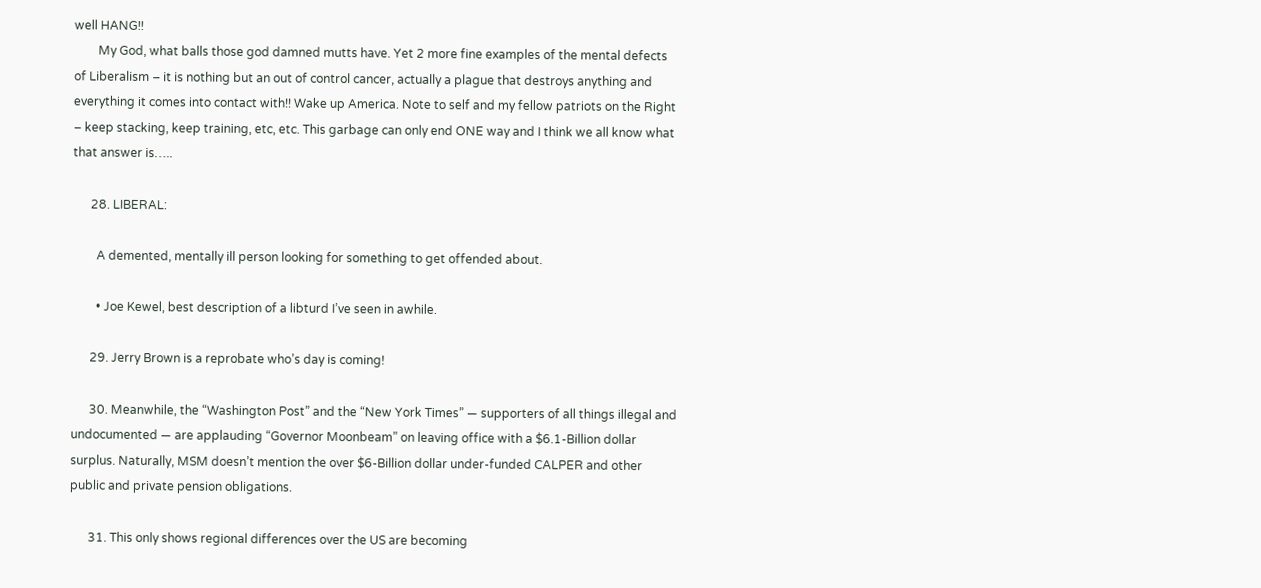well HANG!!
        My God, what balls those god damned mutts have. Yet 2 more fine examples of the mental defects of Liberalism – it is nothing but an out of control cancer, actually a plague that destroys anything and everything it comes into contact with!! Wake up America. Note to self and my fellow patriots on the Right – keep stacking, keep training, etc, etc. This garbage can only end ONE way and I think we all know what that answer is…..

      28. LIBERAL:

        A demented, mentally ill person looking for something to get offended about.

        • Joe Kewel, best description of a libturd I’ve seen in awhile.

      29. Jerry Brown is a reprobate who’s day is coming!

      30. Meanwhile, the “Washington Post” and the “New York Times” — supporters of all things illegal and undocumented — are applauding “Governor Moonbeam” on leaving office with a $6.1-Billion dollar surplus. Naturally, MSM doesn’t mention the over $6-Billion dollar under-funded CALPER and other public and private pension obligations.

      31. This only shows regional differences over the US are becoming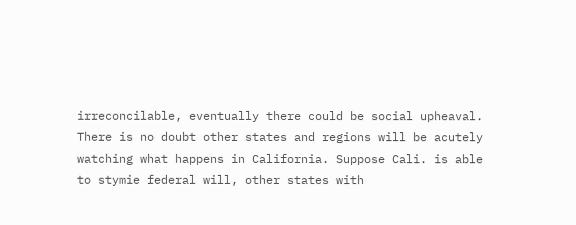irreconcilable, eventually there could be social upheaval. There is no doubt other states and regions will be acutely watching what happens in California. Suppose Cali. is able to stymie federal will, other states with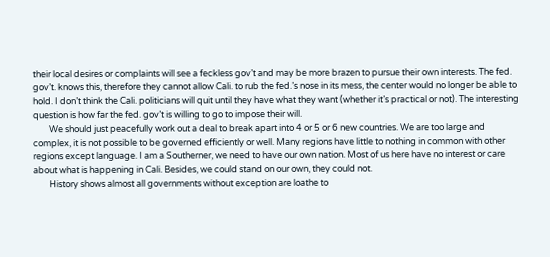their local desires or complaints will see a feckless gov’t and may be more brazen to pursue their own interests. The fed. gov’t. knows this, therefore they cannot allow Cali. to rub the fed.’s nose in its mess, the center would no longer be able to hold. I don’t think the Cali. politicians will quit until they have what they want (whether it’s practical or not). The interesting question is how far the fed. gov’t is willing to go to impose their will.
        We should just peacefully work out a deal to break apart into 4 or 5 or 6 new countries. We are too large and complex, it is not possible to be governed efficiently or well. Many regions have little to nothing in common with other regions except language. I am a Southerner, we need to have our own nation. Most of us here have no interest or care about what is happening in Cali. Besides, we could stand on our own, they could not.
        History shows almost all governments without exception are loathe to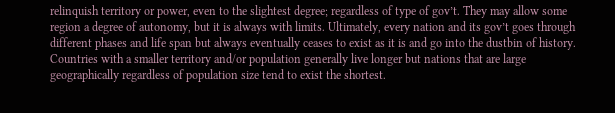relinquish territory or power, even to the slightest degree; regardless of type of gov’t. They may allow some region a degree of autonomy, but it is always with limits. Ultimately, every nation and its gov’t goes through different phases and life span but always eventually ceases to exist as it is and go into the dustbin of history. Countries with a smaller territory and/or population generally live longer but nations that are large geographically regardless of population size tend to exist the shortest.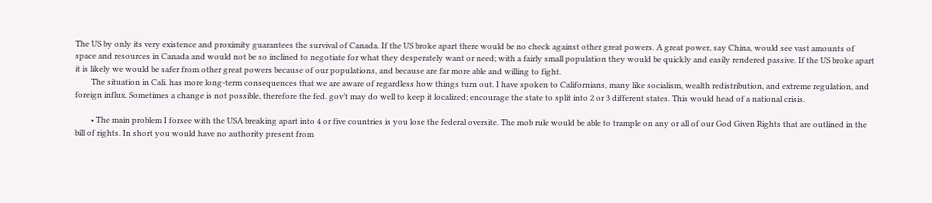The US by only its very existence and proximity guarantees the survival of Canada. If the US broke apart there would be no check against other great powers. A great power, say China, would see vast amounts of space and resources in Canada and would not be so inclined to negotiate for what they desperately want or need; with a fairly small population they would be quickly and easily rendered passive. If the US broke apart it is likely we would be safer from other great powers because of our populations, and because are far more able and willing to fight.
        The situation in Cali. has more long-term consequences that we are aware of regardless how things turn out. I have spoken to Californians, many like socialism, wealth redistribution, and extreme regulation, and foreign influx. Sometimes a change is not possible, therefore the fed. gov’t may do well to keep it localized; encourage the state to split into 2 or 3 different states. This would head of a national crisis.

        • The main problem I forsee with the USA breaking apart into 4 or five countries is you lose the federal oversite. The mob rule would be able to trample on any or all of our God Given Rights that are outlined in the bill of rights. In short you would have no authority present from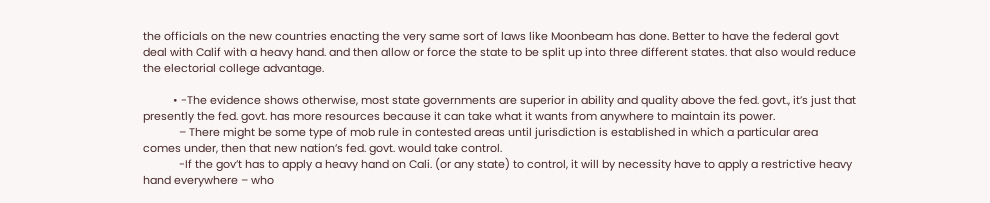the officials on the new countries enacting the very same sort of laws like Moonbeam has done. Better to have the federal govt deal with Calif with a heavy hand. and then allow or force the state to be split up into three different states. that also would reduce the electorial college advantage.

          • -The evidence shows otherwise, most state governments are superior in ability and quality above the fed. govt., it’s just that presently the fed. govt. has more resources because it can take what it wants from anywhere to maintain its power.
            – There might be some type of mob rule in contested areas until jurisdiction is established in which a particular area comes under, then that new nation’s fed. govt. would take control.
            -If the gov’t has to apply a heavy hand on Cali. (or any state) to control, it will by necessity have to apply a restrictive heavy hand everywhere – who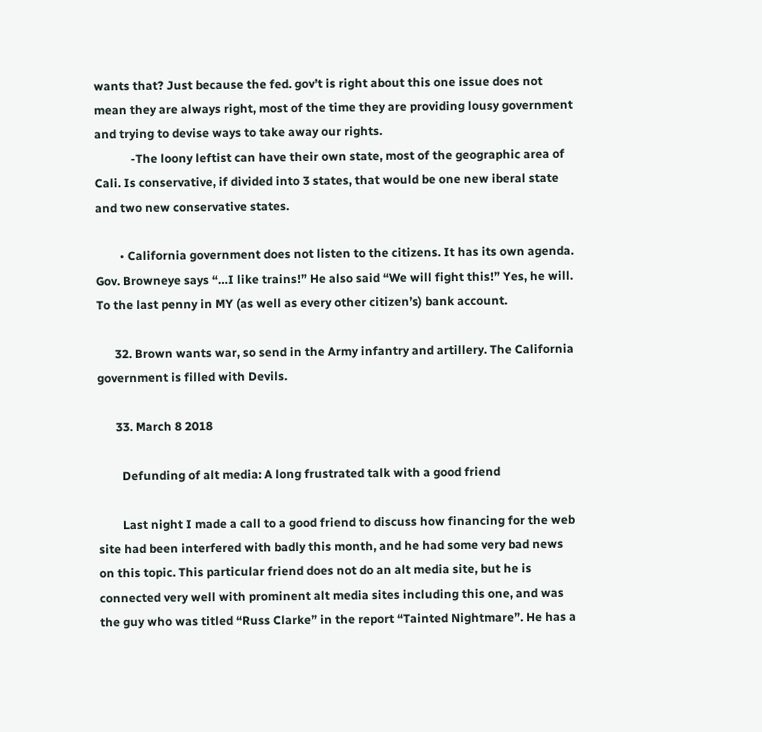wants that? Just because the fed. gov’t is right about this one issue does not mean they are always right, most of the time they are providing lousy government and trying to devise ways to take away our rights.
            -The loony leftist can have their own state, most of the geographic area of Cali. Is conservative, if divided into 3 states, that would be one new iberal state and two new conservative states.

        • California government does not listen to the citizens. It has its own agenda. Gov. Browneye says “…I like trains!” He also said “We will fight this!” Yes, he will. To the last penny in MY (as well as every other citizen’s) bank account.

      32. Brown wants war, so send in the Army infantry and artillery. The California government is filled with Devils.

      33. March 8 2018

        Defunding of alt media: A long frustrated talk with a good friend

        Last night I made a call to a good friend to discuss how financing for the web site had been interfered with badly this month, and he had some very bad news on this topic. This particular friend does not do an alt media site, but he is connected very well with prominent alt media sites including this one, and was the guy who was titled “Russ Clarke” in the report “Tainted Nightmare”. He has a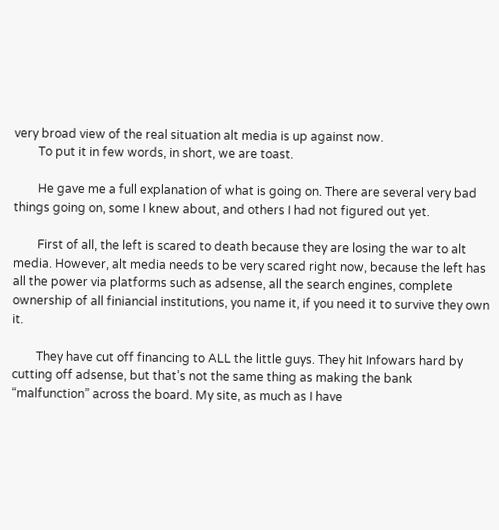very broad view of the real situation alt media is up against now.
        To put it in few words, in short, we are toast.

        He gave me a full explanation of what is going on. There are several very bad things going on, some I knew about, and others I had not figured out yet.

        First of all, the left is scared to death because they are losing the war to alt media. However, alt media needs to be very scared right now, because the left has all the power via platforms such as adsense, all the search engines, complete ownership of all finiancial institutions, you name it, if you need it to survive they own it.

        They have cut off financing to ALL the little guys. They hit Infowars hard by cutting off adsense, but that’s not the same thing as making the bank “malfunction” across the board. My site, as much as I have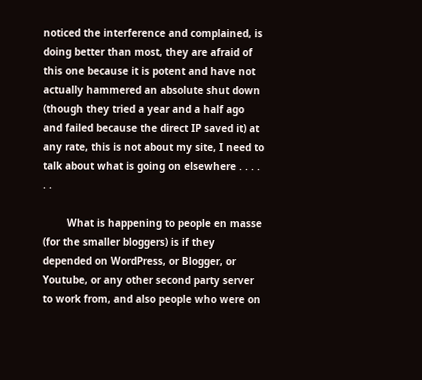noticed the interference and complained, is doing better than most, they are afraid of this one because it is potent and have not actually hammered an absolute shut down (though they tried a year and a half ago and failed because the direct IP saved it) at any rate, this is not about my site, I need to talk about what is going on elsewhere . . . . . .

        What is happening to people en masse (for the smaller bloggers) is if they depended on WordPress, or Blogger, or Youtube, or any other second party server to work from, and also people who were on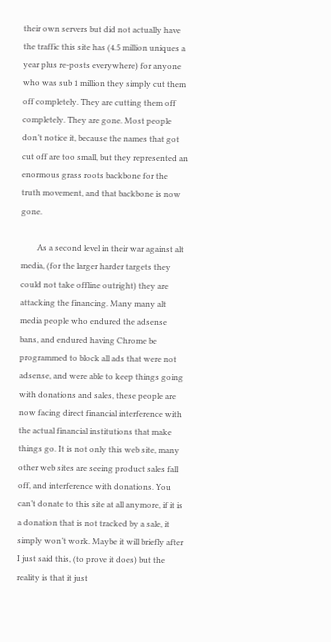their own servers but did not actually have the traffic this site has (4.5 million uniques a year plus re-posts everywhere) for anyone who was sub 1 million they simply cut them off completely. They are cutting them off completely. They are gone. Most people don’t notice it, because the names that got cut off are too small, but they represented an enormous grass roots backbone for the truth movement, and that backbone is now gone.

        As a second level in their war against alt media, (for the larger harder targets they could not take offline outright) they are attacking the financing. Many many alt media people who endured the adsense bans, and endured having Chrome be programmed to block all ads that were not adsense, and were able to keep things going with donations and sales, these people are now facing direct financial interference with the actual financial institutions that make things go. It is not only this web site, many other web sites are seeing product sales fall off, and interference with donations. You can’t donate to this site at all anymore, if it is a donation that is not tracked by a sale, it simply won’t work. Maybe it will briefly after I just said this, (to prove it does) but the reality is that it just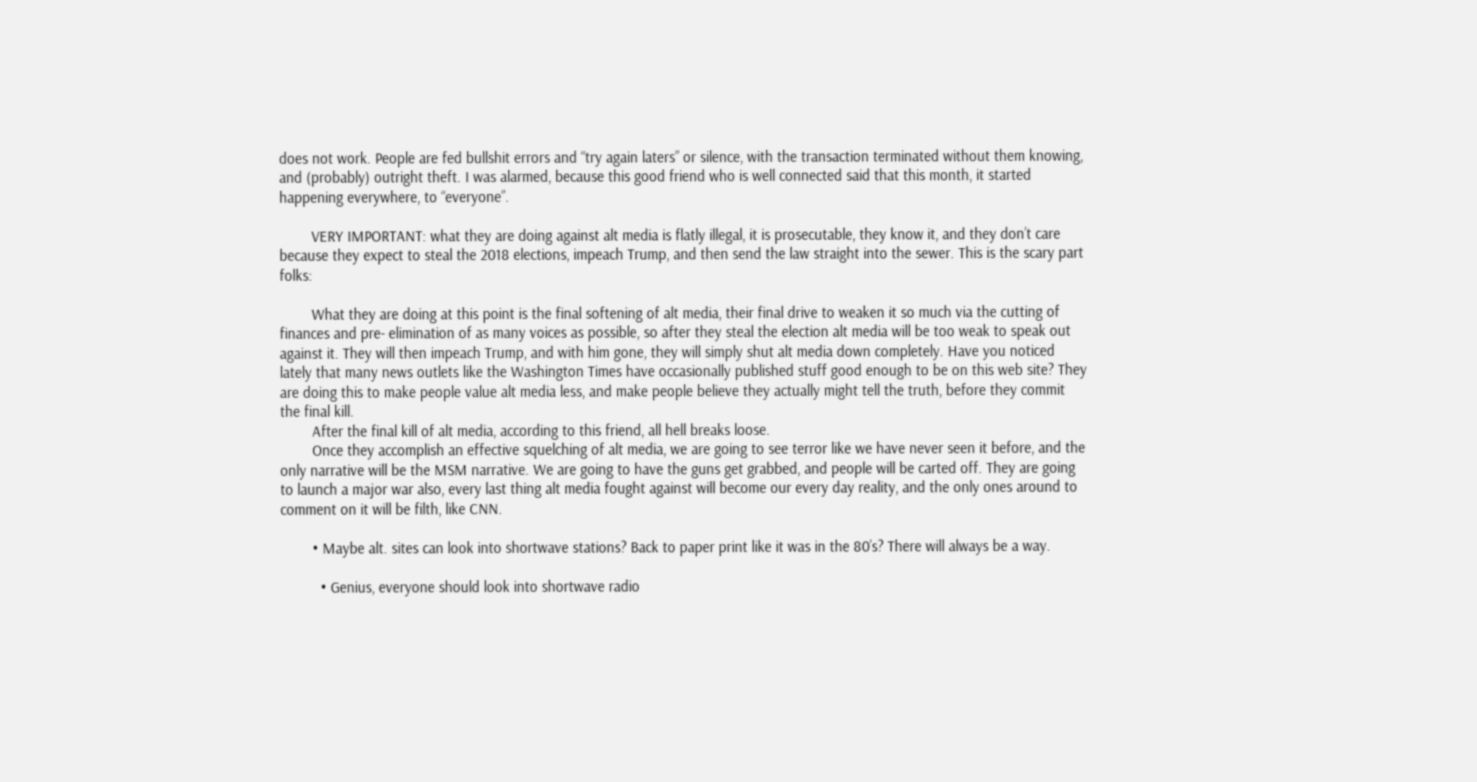does not work. People are fed bullshit errors and “try again laters” or silence, with the transaction terminated without them knowing, and (probably) outright theft. I was alarmed, because this good friend who is well connected said that this month, it started happening everywhere, to “everyone”.

        VERY IMPORTANT: what they are doing against alt media is flatly illegal, it is prosecutable, they know it, and they don’t care because they expect to steal the 2018 elections, impeach Trump, and then send the law straight into the sewer. This is the scary part folks:

        What they are doing at this point is the final softening of alt media, their final drive to weaken it so much via the cutting of finances and pre- elimination of as many voices as possible, so after they steal the election alt media will be too weak to speak out against it. They will then impeach Trump, and with him gone, they will simply shut alt media down completely. Have you noticed lately that many news outlets like the Washington Times have occasionally published stuff good enough to be on this web site? They are doing this to make people value alt media less, and make people believe they actually might tell the truth, before they commit the final kill.
        After the final kill of alt media, according to this friend, all hell breaks loose.
        Once they accomplish an effective squelching of alt media, we are going to see terror like we have never seen it before, and the only narrative will be the MSM narrative. We are going to have the guns get grabbed, and people will be carted off. They are going to launch a major war also, every last thing alt media fought against will become our every day reality, and the only ones around to comment on it will be filth, like CNN.

        • Maybe alt. sites can look into shortwave stations? Back to paper print like it was in the 80’s? There will always be a way.

          • Genius, everyone should look into shortwave radio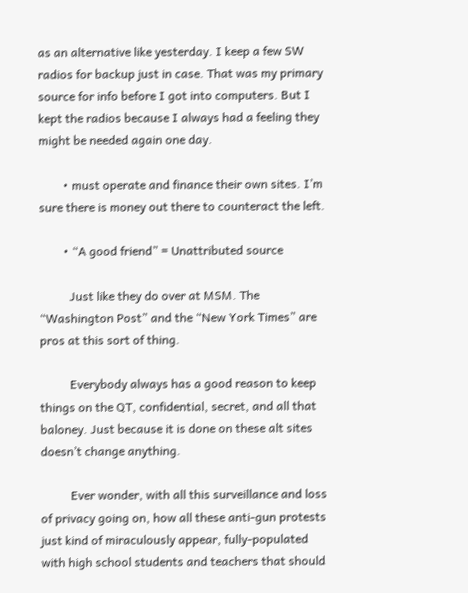as an alternative like yesterday. I keep a few SW radios for backup just in case. That was my primary source for info before I got into computers. But I kept the radios because I always had a feeling they might be needed again one day.

        • must operate and finance their own sites. I’m sure there is money out there to counteract the left.

        • “A good friend” = Unattributed source

          Just like they do over at MSM. The “Washington Post” and the “New York Times” are pros at this sort of thing.

          Everybody always has a good reason to keep things on the QT, confidential, secret, and all that baloney. Just because it is done on these alt sites doesn’t change anything.

          Ever wonder, with all this surveillance and loss of privacy going on, how all these anti-gun protests just kind of miraculously appear, fully-populated with high school students and teachers that should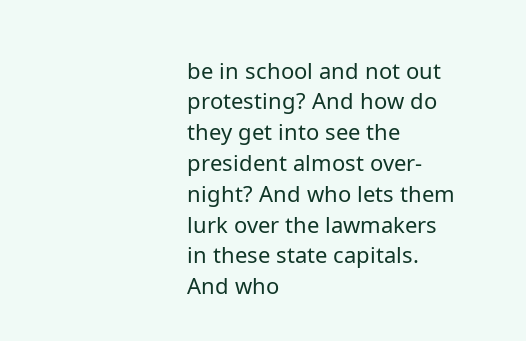be in school and not out protesting? And how do they get into see the president almost over-night? And who lets them lurk over the lawmakers in these state capitals. And who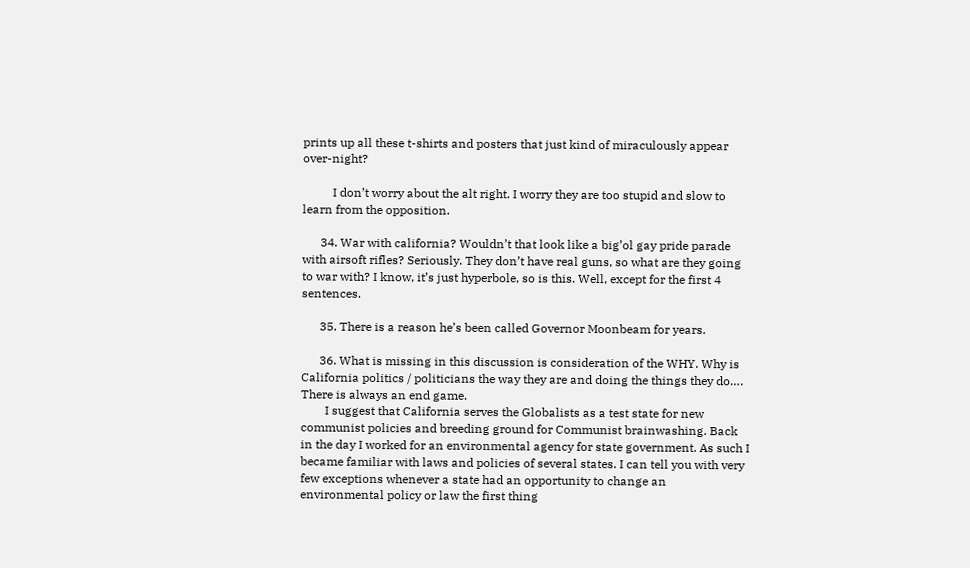prints up all these t-shirts and posters that just kind of miraculously appear over-night?

          I don’t worry about the alt right. I worry they are too stupid and slow to learn from the opposition.

      34. War with california? Wouldn’t that look like a big’ol gay pride parade with airsoft rifles? Seriously. They don’t have real guns, so what are they going to war with? I know, it’s just hyperbole, so is this. Well, except for the first 4 sentences.

      35. There is a reason he’s been called Governor Moonbeam for years.

      36. What is missing in this discussion is consideration of the WHY. Why is California politics / politicians the way they are and doing the things they do…. There is always an end game.
        I suggest that California serves the Globalists as a test state for new communist policies and breeding ground for Communist brainwashing. Back in the day I worked for an environmental agency for state government. As such I became familiar with laws and policies of several states. I can tell you with very few exceptions whenever a state had an opportunity to change an environmental policy or law the first thing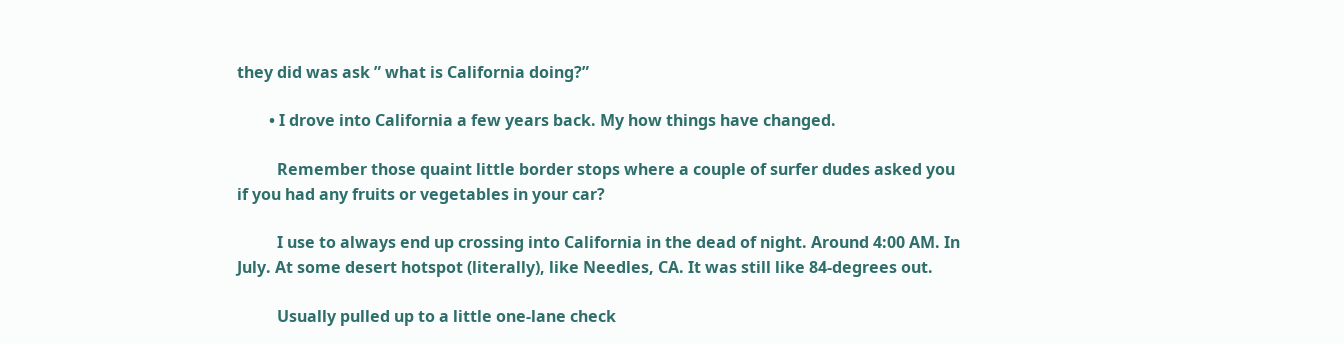they did was ask ” what is California doing?”

        • I drove into California a few years back. My how things have changed.

          Remember those quaint little border stops where a couple of surfer dudes asked you if you had any fruits or vegetables in your car?

          I use to always end up crossing into California in the dead of night. Around 4:00 AM. In July. At some desert hotspot (literally), like Needles, CA. It was still like 84-degrees out.

          Usually pulled up to a little one-lane check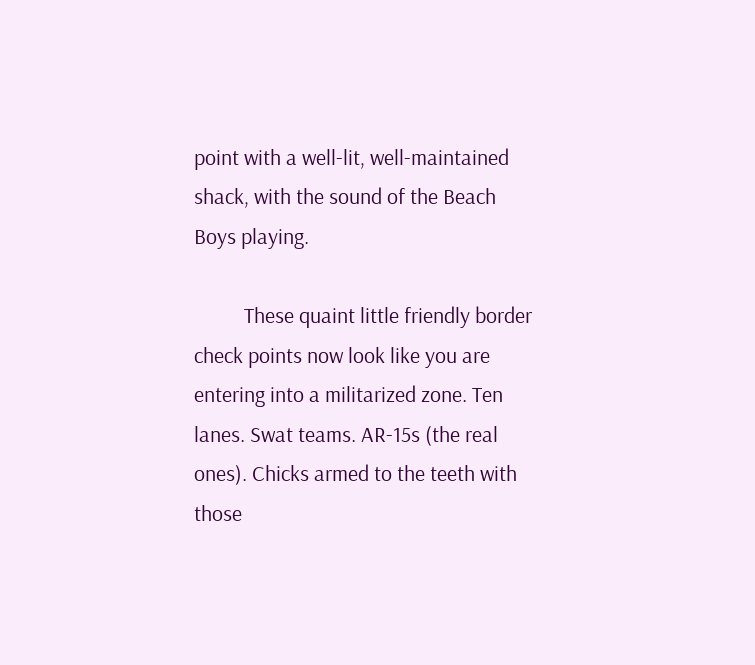point with a well-lit, well-maintained shack, with the sound of the Beach Boys playing.

          These quaint little friendly border check points now look like you are entering into a militarized zone. Ten lanes. Swat teams. AR-15s (the real ones). Chicks armed to the teeth with those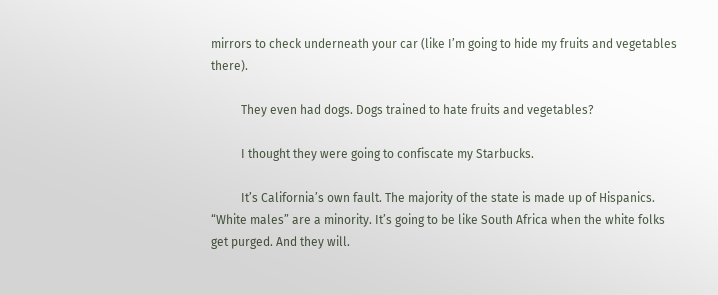mirrors to check underneath your car (like I’m going to hide my fruits and vegetables there).

          They even had dogs. Dogs trained to hate fruits and vegetables?

          I thought they were going to confiscate my Starbucks.

          It’s California’s own fault. The majority of the state is made up of Hispanics. “White males” are a minority. It’s going to be like South Africa when the white folks get purged. And they will.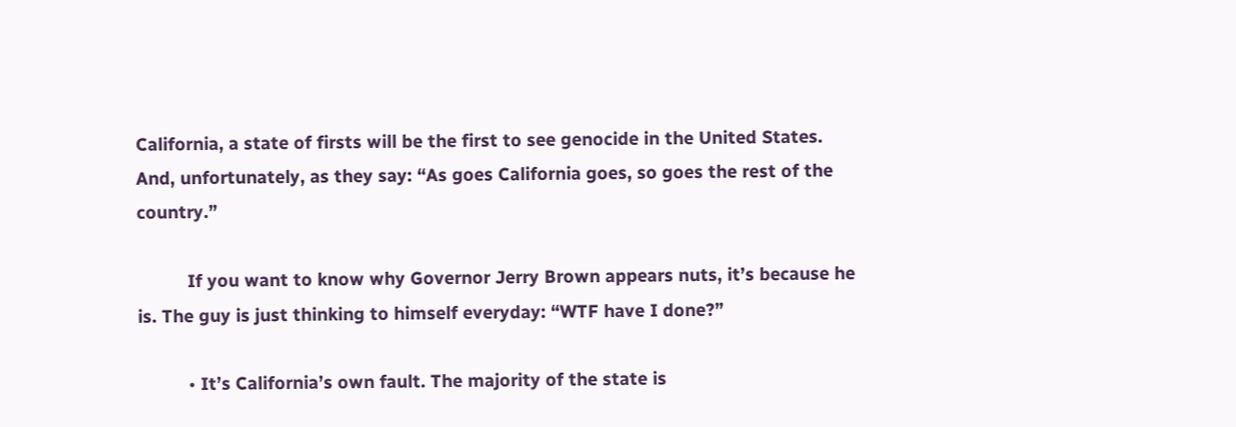California, a state of firsts will be the first to see genocide in the United States. And, unfortunately, as they say: “As goes California goes, so goes the rest of the country.”

          If you want to know why Governor Jerry Brown appears nuts, it’s because he is. The guy is just thinking to himself everyday: “WTF have I done?”

          • It’s California’s own fault. The majority of the state is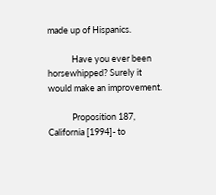made up of Hispanics.

            Have you ever been horsewhipped? Surely it would make an improvement.

            Proposition 187, California [1994]- to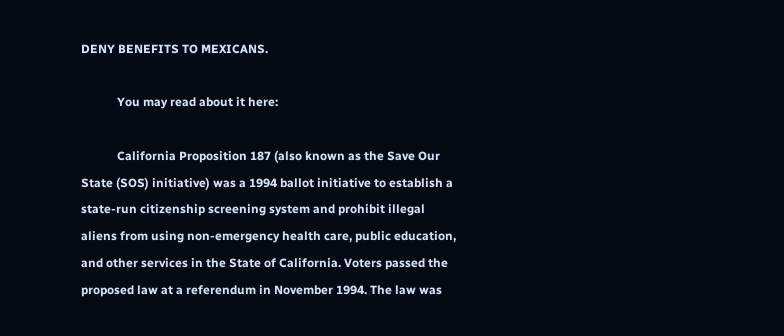DENY BENEFITS TO MEXICANS.

            You may read about it here:

            California Proposition 187 (also known as the Save Our State (SOS) initiative) was a 1994 ballot initiative to establish a state-run citizenship screening system and prohibit illegal aliens from using non-emergency health care, public education, and other services in the State of California. Voters passed the proposed law at a referendum in November 1994. The law was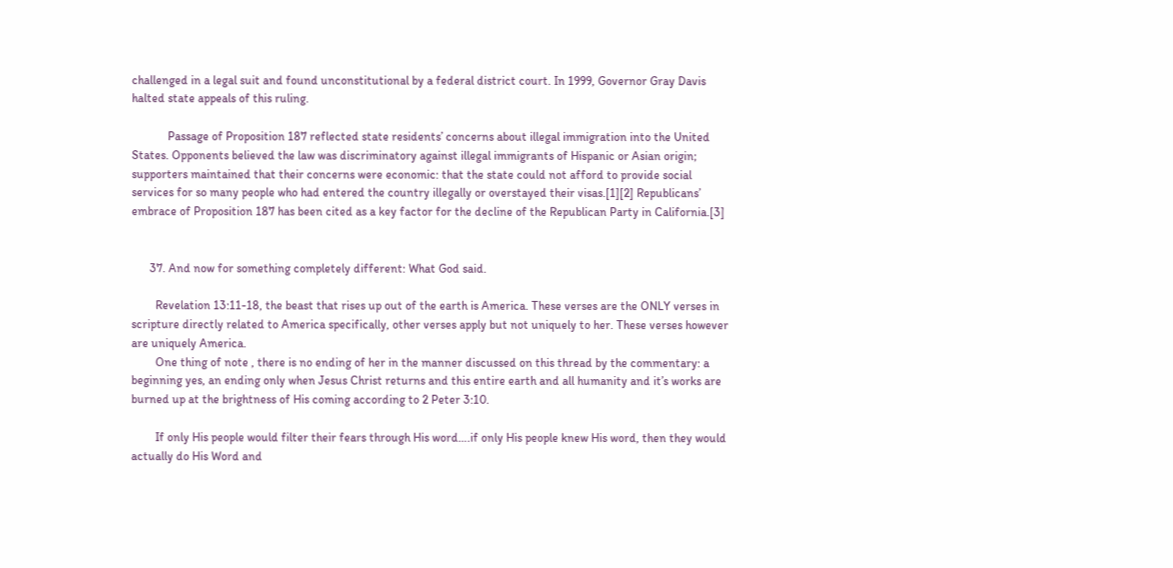challenged in a legal suit and found unconstitutional by a federal district court. In 1999, Governor Gray Davis halted state appeals of this ruling.

            Passage of Proposition 187 reflected state residents’ concerns about illegal immigration into the United States. Opponents believed the law was discriminatory against illegal immigrants of Hispanic or Asian origin; supporters maintained that their concerns were economic: that the state could not afford to provide social services for so many people who had entered the country illegally or overstayed their visas.[1][2] Republicans’ embrace of Proposition 187 has been cited as a key factor for the decline of the Republican Party in California.[3]


      37. And now for something completely different: What God said.

        Revelation 13:11-18, the beast that rises up out of the earth is America. These verses are the ONLY verses in scripture directly related to America specifically, other verses apply but not uniquely to her. These verses however are uniquely America.
        One thing of note , there is no ending of her in the manner discussed on this thread by the commentary: a beginning yes, an ending only when Jesus Christ returns and this entire earth and all humanity and it’s works are burned up at the brightness of His coming according to 2 Peter 3:10.

        If only His people would filter their fears through His word….if only His people knew His word, then they would actually do His Word and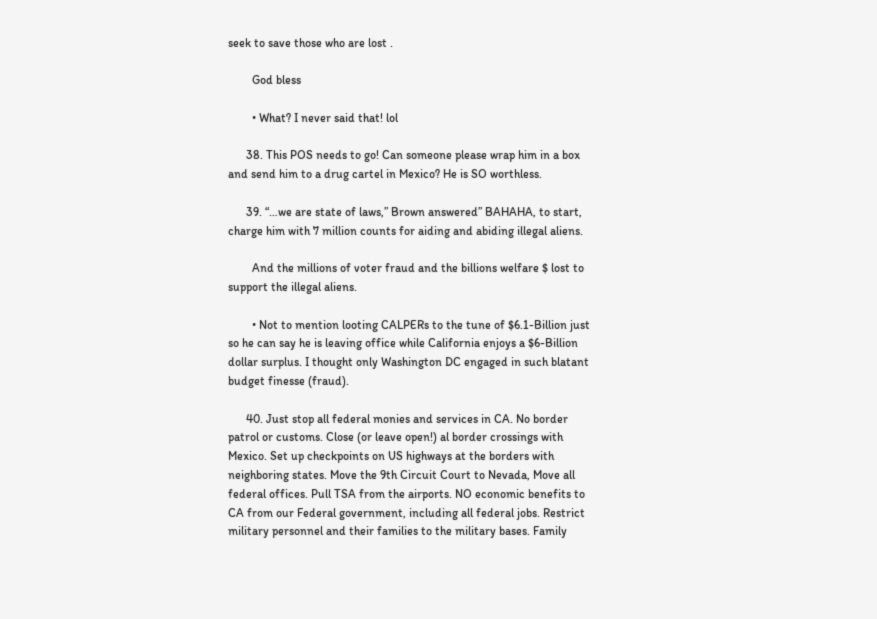seek to save those who are lost .

        God bless

        • What? I never said that! lol

      38. This POS needs to go! Can someone please wrap him in a box and send him to a drug cartel in Mexico? He is SO worthless.

      39. “…we are state of laws,” Brown answered” BAHAHA, to start, charge him with 7 million counts for aiding and abiding illegal aliens.

        And the millions of voter fraud and the billions welfare $ lost to support the illegal aliens.

        • Not to mention looting CALPERs to the tune of $6.1-Billion just so he can say he is leaving office while California enjoys a $6-Billion dollar surplus. I thought only Washington DC engaged in such blatant budget finesse (fraud).

      40. Just stop all federal monies and services in CA. No border patrol or customs. Close (or leave open!) al border crossings with Mexico. Set up checkpoints on US highways at the borders with neighboring states. Move the 9th Circuit Court to Nevada, Move all federal offices. Pull TSA from the airports. NO economic benefits to CA from our Federal government, including all federal jobs. Restrict military personnel and their families to the military bases. Family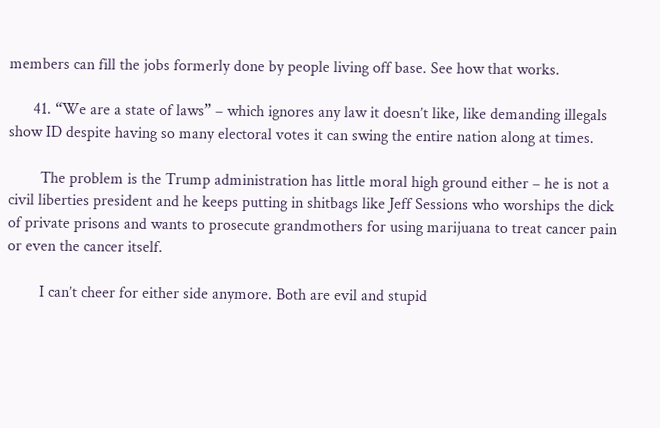members can fill the jobs formerly done by people living off base. See how that works.

      41. “We are a state of laws” – which ignores any law it doesn’t like, like demanding illegals show ID despite having so many electoral votes it can swing the entire nation along at times.

        The problem is the Trump administration has little moral high ground either – he is not a civil liberties president and he keeps putting in shitbags like Jeff Sessions who worships the dick of private prisons and wants to prosecute grandmothers for using marijuana to treat cancer pain or even the cancer itself.

        I can’t cheer for either side anymore. Both are evil and stupid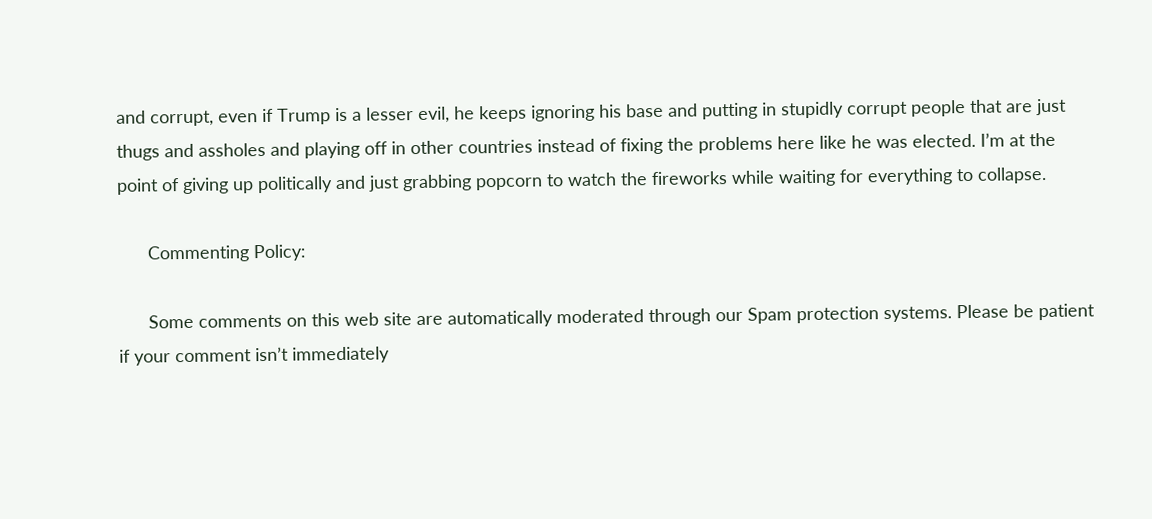and corrupt, even if Trump is a lesser evil, he keeps ignoring his base and putting in stupidly corrupt people that are just thugs and assholes and playing off in other countries instead of fixing the problems here like he was elected. I’m at the point of giving up politically and just grabbing popcorn to watch the fireworks while waiting for everything to collapse.

      Commenting Policy:

      Some comments on this web site are automatically moderated through our Spam protection systems. Please be patient if your comment isn’t immediately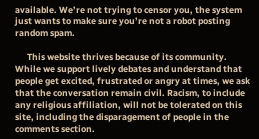available. We’re not trying to censor you, the system just wants to make sure you’re not a robot posting random spam.

      This website thrives because of its community. While we support lively debates and understand that people get excited, frustrated or angry at times, we ask that the conversation remain civil. Racism, to include any religious affiliation, will not be tolerated on this site, including the disparagement of people in the comments section.